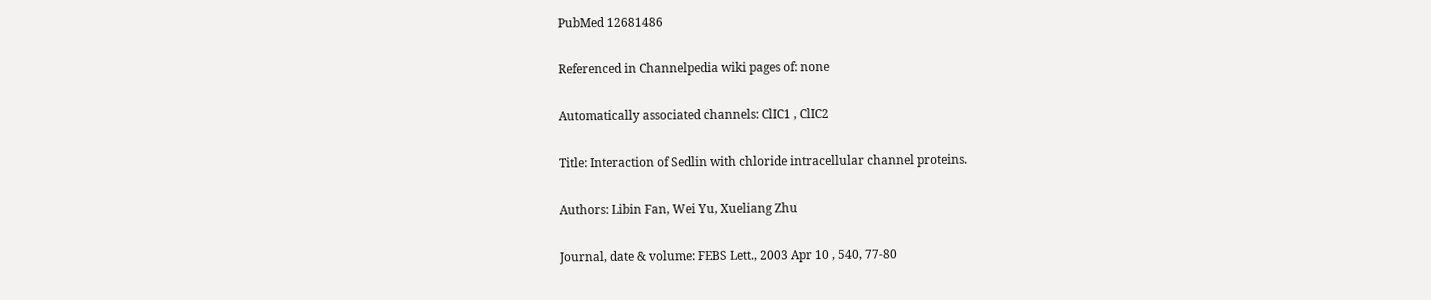PubMed 12681486

Referenced in Channelpedia wiki pages of: none

Automatically associated channels: ClIC1 , ClIC2

Title: Interaction of Sedlin with chloride intracellular channel proteins.

Authors: Libin Fan, Wei Yu, Xueliang Zhu

Journal, date & volume: FEBS Lett., 2003 Apr 10 , 540, 77-80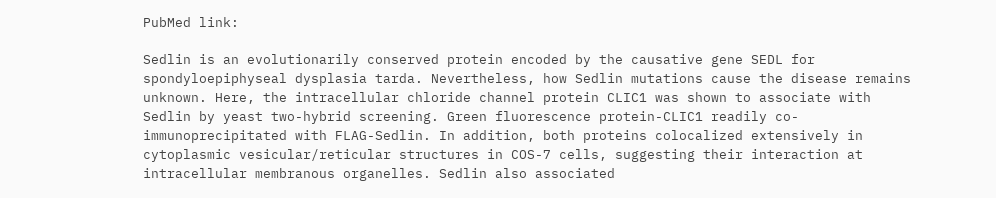PubMed link:

Sedlin is an evolutionarily conserved protein encoded by the causative gene SEDL for spondyloepiphyseal dysplasia tarda. Nevertheless, how Sedlin mutations cause the disease remains unknown. Here, the intracellular chloride channel protein CLIC1 was shown to associate with Sedlin by yeast two-hybrid screening. Green fluorescence protein-CLIC1 readily co-immunoprecipitated with FLAG-Sedlin. In addition, both proteins colocalized extensively in cytoplasmic vesicular/reticular structures in COS-7 cells, suggesting their interaction at intracellular membranous organelles. Sedlin also associated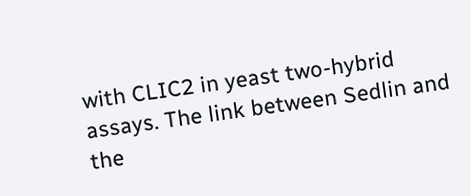with CLIC2 in yeast two-hybrid assays. The link between Sedlin and the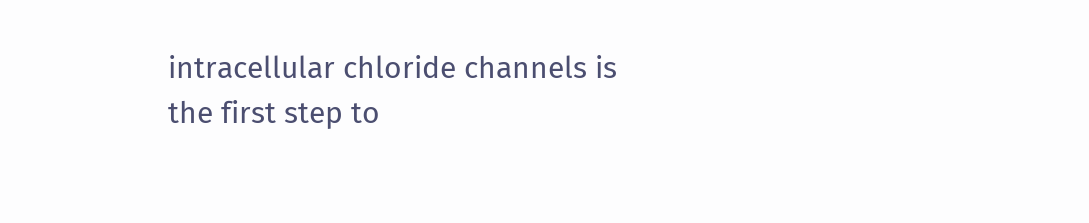intracellular chloride channels is the first step to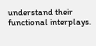understand their functional interplays.